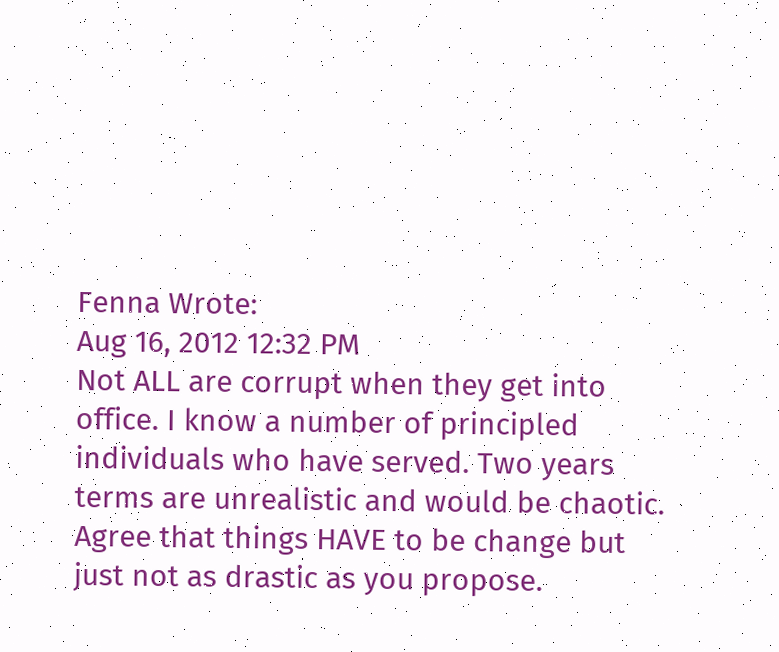Fenna Wrote:
Aug 16, 2012 12:32 PM
Not ALL are corrupt when they get into office. I know a number of principled individuals who have served. Two years terms are unrealistic and would be chaotic. Agree that things HAVE to be change but just not as drastic as you propose.